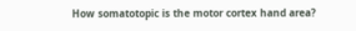How somatotopic is the motor cortex hand area?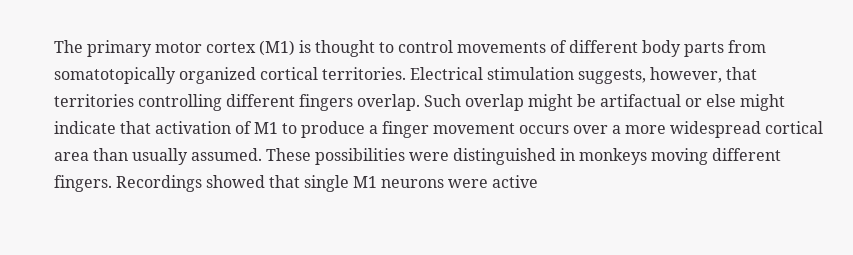The primary motor cortex (M1) is thought to control movements of different body parts from somatotopically organized cortical territories. Electrical stimulation suggests, however, that territories controlling different fingers overlap. Such overlap might be artifactual or else might indicate that activation of M1 to produce a finger movement occurs over a more widespread cortical area than usually assumed. These possibilities were distinguished in monkeys moving different fingers. Recordings showed that single M1 neurons were active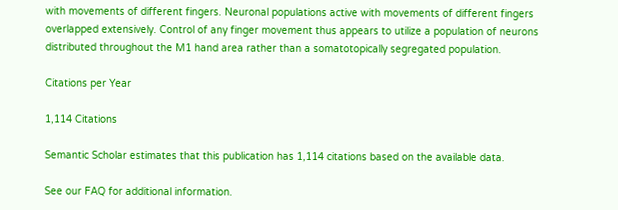with movements of different fingers. Neuronal populations active with movements of different fingers overlapped extensively. Control of any finger movement thus appears to utilize a population of neurons distributed throughout the M1 hand area rather than a somatotopically segregated population.

Citations per Year

1,114 Citations

Semantic Scholar estimates that this publication has 1,114 citations based on the available data.

See our FAQ for additional information.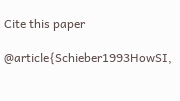Cite this paper

@article{Schieber1993HowSI,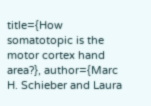title={How somatotopic is the motor cortex hand area?}, author={Marc H. Schieber and Laura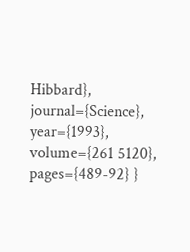Hibbard}, journal={Science}, year={1993}, volume={261 5120}, pages={489-92} }